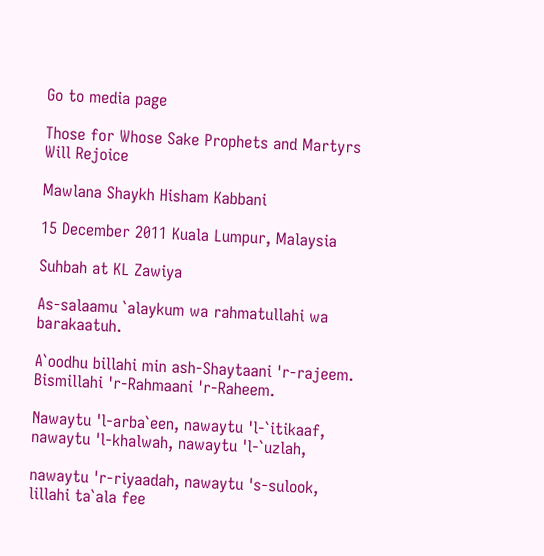Go to media page

Those for Whose Sake Prophets and Martyrs Will Rejoice

Mawlana Shaykh Hisham Kabbani

15 December 2011 Kuala Lumpur, Malaysia

Suhbah at KL Zawiya

As-salaamu `alaykum wa rahmatullahi wa barakaatuh.

A`oodhu billahi min ash-Shaytaani 'r-rajeem. Bismillahi 'r-Rahmaani 'r-Raheem.

Nawaytu 'l-arba`een, nawaytu 'l-`itikaaf, nawaytu 'l-khalwah, nawaytu 'l-`uzlah,

nawaytu 'r-riyaadah, nawaytu 's-sulook, lillahi ta`ala fee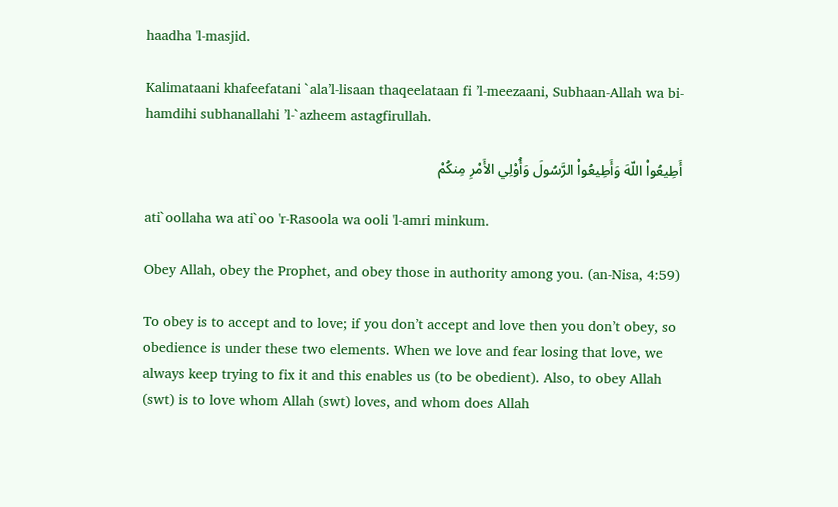haadha 'l-masjid.

Kalimataani khafeefatani `ala’l-lisaan thaqeelataan fi ’l-meezaani, Subhaan-Allah wa bi-hamdihi subhanallahi ’l-`azheem astagfirullah.

أَطِيعُواْ اللّهَ وَأَطِيعُواْ الرَّسُولَ وَأُوْلِي الأَمْرِ مِنكُمْ

ati`oollaha wa ati`oo 'r-Rasoola wa ooli 'l-amri minkum.

Obey Allah, obey the Prophet, and obey those in authority among you. (an-Nisa, 4:59)

To obey is to accept and to love; if you don’t accept and love then you don’t obey, so obedience is under these two elements. When we love and fear losing that love, we always keep trying to fix it and this enables us (to be obedient). Also, to obey Allah (swt) is to love whom Allah (swt) loves, and whom does Allah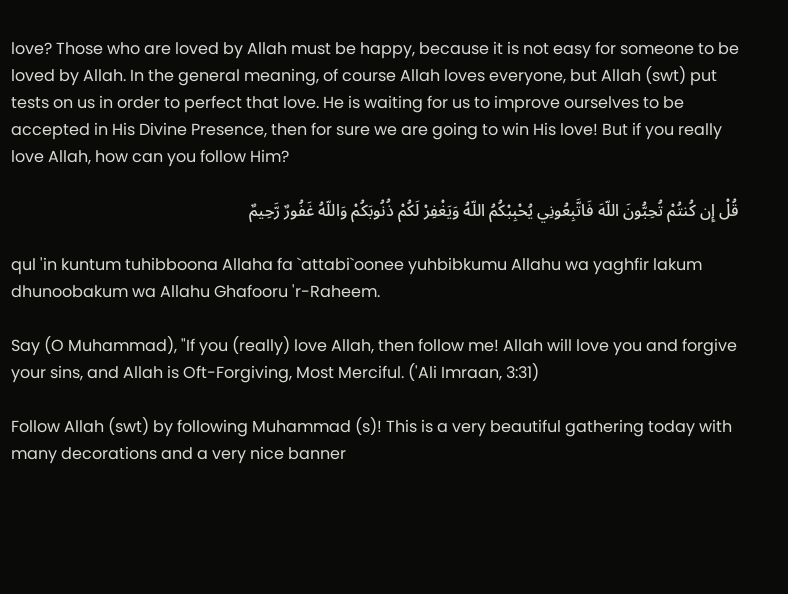love? Those who are loved by Allah must be happy, because it is not easy for someone to be loved by Allah. In the general meaning, of course Allah loves everyone, but Allah (swt) put tests on us in order to perfect that love. He is waiting for us to improve ourselves to be accepted in His Divine Presence, then for sure we are going to win His love! But if you really love Allah, how can you follow Him?

قُلْ إِن كُنتُمْ تُحِبُّونَ اللّهَ فَاتَّبِعُونِي يُحْبِبْكُمُ اللّهُ وَيَغْفِرْ لَكُمْ ذُنُوبَكُمْ وَاللّهُ غَفُورٌ رَّحِيمٌ

qul 'in kuntum tuhibboona Allaha fa `attabi`oonee yuhbibkumu Allahu wa yaghfir lakum dhunoobakum wa Allahu Ghafooru 'r-Raheem.

Say (O Muhammad), "If you (really) love Allah, then follow me! Allah will love you and forgive your sins, and Allah is Oft-Forgiving, Most Merciful. ('Ali Imraan, 3:31)

Follow Allah (swt) by following Muhammad (s)! This is a very beautiful gathering today with many decorations and a very nice banner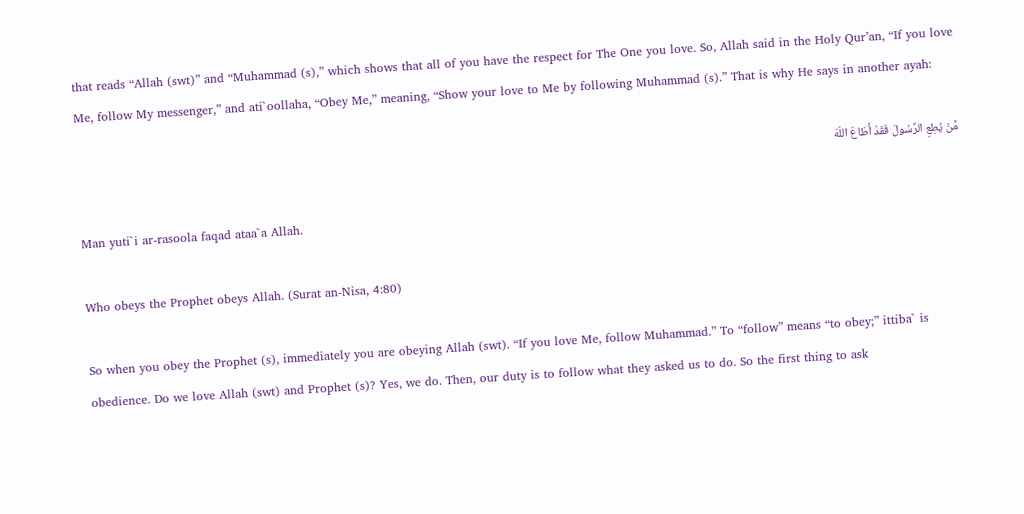that reads “Allah (swt)” and “Muhammad (s),” which shows that all of you have the respect for The One you love. So, Allah said in the Holy Qur’an, “If you love Me, follow My messenger,” and ati`oollaha, “Obey Me,” meaning, “Show your love to Me by following Muhammad (s).” That is why He says in another ayah:

مَّنْ يُطِعِ الرَّسُولَ فَقَدْ أَطَاعَ اللّهَ

Man yuti`i ar-rasoola faqad ataa`a Allah.

Who obeys the Prophet obeys Allah. (Surat an-Nisa, 4:80)

So when you obey the Prophet (s), immediately you are obeying Allah (swt). “If you love Me, follow Muhammad.” To “follow” means “to obey;” ittiba` is obedience. Do we love Allah (swt) and Prophet (s)? Yes, we do. Then, our duty is to follow what they asked us to do. So the first thing to ask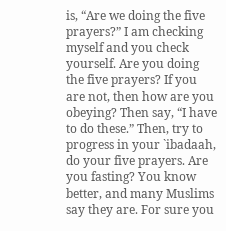is, “Are we doing the five prayers?” I am checking myself and you check yourself. Are you doing the five prayers? If you are not, then how are you obeying? Then say, “I have to do these.” Then, try to progress in your `ibadaah, do your five prayers. Are you fasting? You know better, and many Muslims say they are. For sure you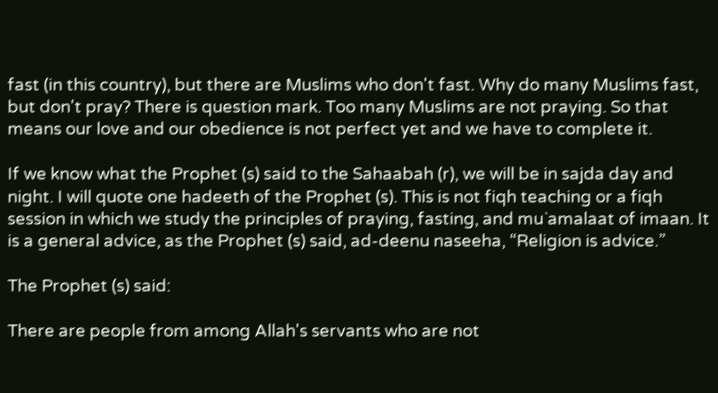fast (in this country), but there are Muslims who don't fast. Why do many Muslims fast, but don't pray? There is question mark. Too many Muslims are not praying. So that means our love and our obedience is not perfect yet and we have to complete it.

If we know what the Prophet (s) said to the Sahaabah (r), we will be in sajda day and night. I will quote one hadeeth of the Prophet (s). This is not fiqh teaching or a fiqh session in which we study the principles of praying, fasting, and mu`amalaat of imaan. It is a general advice, as the Prophet (s) said, ad-deenu naseeha, “Religion is advice.”

The Prophet (s) said:

There are people from among Allah's servants who are not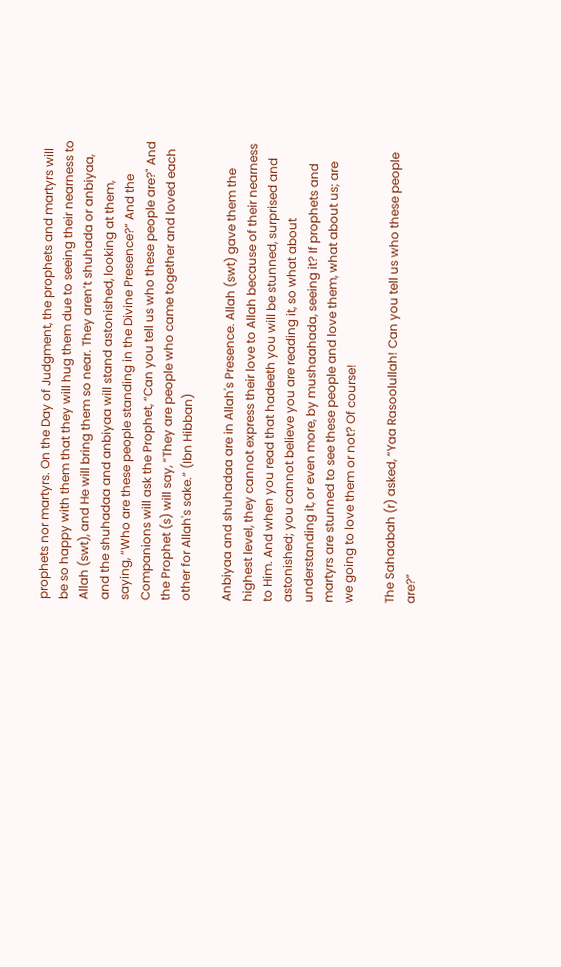prophets nor martyrs. On the Day of Judgment, the prophets and martyrs will be so happy with them that they will hug them due to seeing their nearness to Allah (swt), and He will bring them so near. They aren’t shuhada or anbiyaa, and the shuhadaa and anbiyaa will stand astonished, looking at them, saying, “Who are these people standing in the Divine Presence?” And the Companions will ask the Prophet, “Can you tell us who these people are?" And the Prophet (s) will say, “They are people who came together and loved each other for Allah's sake.” (Ibn Hibban)

Anbiyaa and shuhadaa are in Allah's Presence. Allah (swt) gave them the highest level, they cannot express their love to Allah because of their nearness to Him. And when you read that hadeeth you will be stunned, surprised and astonished; you cannot believe you are reading it, so what about understanding it, or even more, by mushaahada, seeing it? If prophets and martyrs are stunned to see these people and love them, what about us; are we going to love them or not? Of course!

The Sahaabah (r) asked, “Yaa Rasoolullah! Can you tell us who these people are?”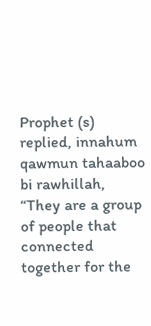Prophet (s) replied, innahum qawmun tahaaboo bi rawhillah, “They are a group of people that connected together for the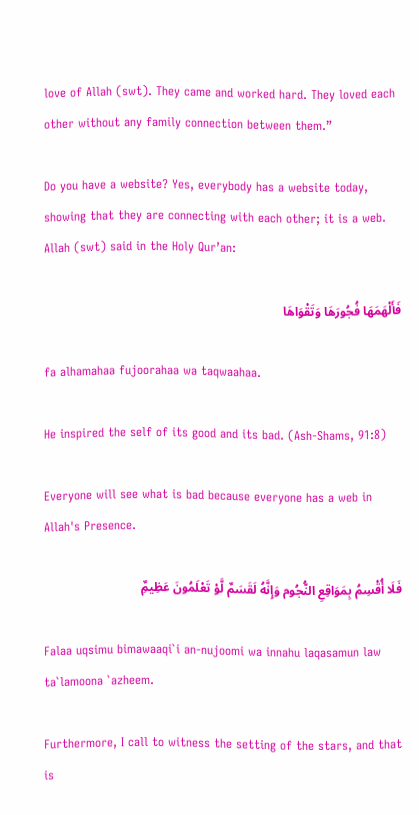love of Allah (swt). They came and worked hard. They loved each other without any family connection between them.”

Do you have a website? Yes, everybody has a website today, showing that they are connecting with each other; it is a web. Allah (swt) said in the Holy Qur’an:

فَأَلْهَمَهَا فُجُورَهَا وَتَقْوَاهَا

fa alhamahaa fujoorahaa wa taqwaahaa.

He inspired the self of its good and its bad. (Ash-Shams, 91:8)

Everyone will see what is bad because everyone has a web in Allah's Presence.

فَلَا أُقْسِمُ بِمَوَاقِعِ النُّجُوم وَإِنَّهُ لَقَسَمٌ لَّوْ تَعْلَمُونَ عَظِيمٌِ

Falaa uqsimu bimawaaqi`i an-nujoomi wa innahu laqasamun law ta`lamoona `azheem.

Furthermore, I call to witness the setting of the stars, and that is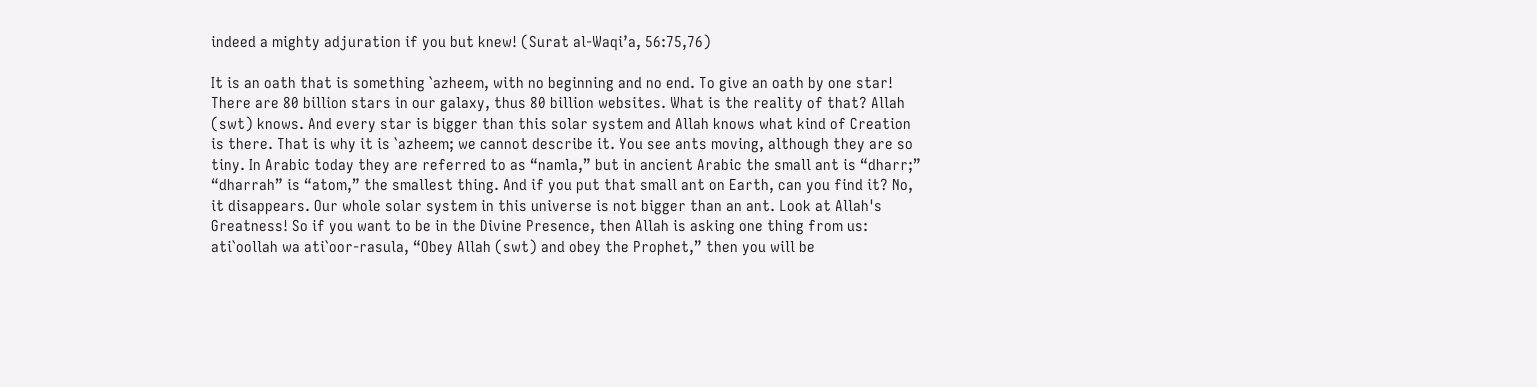indeed a mighty adjuration if you but knew! (Surat al-Waqi’a, 56:75,76)

It is an oath that is something `azheem, with no beginning and no end. To give an oath by one star! There are 80 billion stars in our galaxy, thus 80 billion websites. What is the reality of that? Allah (swt) knows. And every star is bigger than this solar system and Allah knows what kind of Creation is there. That is why it is `azheem; we cannot describe it. You see ants moving, although they are so tiny. In Arabic today they are referred to as “namla,” but in ancient Arabic the small ant is “dharr;” “dharrah” is “atom,” the smallest thing. And if you put that small ant on Earth, can you find it? No, it disappears. Our whole solar system in this universe is not bigger than an ant. Look at Allah's Greatness! So if you want to be in the Divine Presence, then Allah is asking one thing from us: ati`oollah wa ati`oor-rasula, “Obey Allah (swt) and obey the Prophet,” then you will be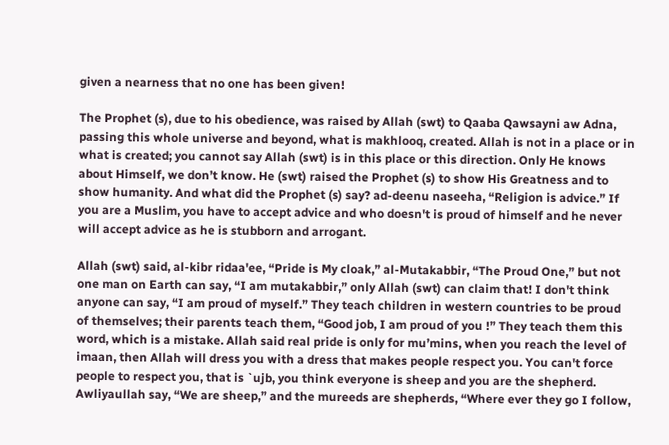given a nearness that no one has been given!

The Prophet (s), due to his obedience, was raised by Allah (swt) to Qaaba Qawsayni aw Adna, passing this whole universe and beyond, what is makhlooq, created. Allah is not in a place or in what is created; you cannot say Allah (swt) is in this place or this direction. Only He knows about Himself, we don’t know. He (swt) raised the Prophet (s) to show His Greatness and to show humanity. And what did the Prophet (s) say? ad-deenu naseeha, “Religion is advice.” If you are a Muslim, you have to accept advice and who doesn't is proud of himself and he never will accept advice as he is stubborn and arrogant.

Allah (swt) said, al-kibr ridaa'ee, “Pride is My cloak,” al-Mutakabbir, “The Proud One,” but not one man on Earth can say, “I am mutakabbir,” only Allah (swt) can claim that! I don't think anyone can say, “I am proud of myself.” They teach children in western countries to be proud of themselves; their parents teach them, “Good job, I am proud of you !” They teach them this word, which is a mistake. Allah said real pride is only for mu’mins, when you reach the level of imaan, then Allah will dress you with a dress that makes people respect you. You can't force people to respect you, that is `ujb, you think everyone is sheep and you are the shepherd. Awliyaullah say, “We are sheep,” and the mureeds are shepherds, “Where ever they go I follow,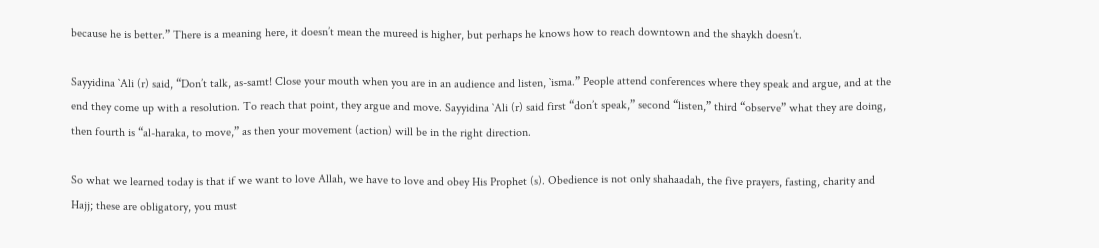because he is better.” There is a meaning here, it doesn’t mean the mureed is higher, but perhaps he knows how to reach downtown and the shaykh doesn’t.

Sayyidina `Ali (r) said, “Don’t talk, as-samt! Close your mouth when you are in an audience and listen, `isma.” People attend conferences where they speak and argue, and at the end they come up with a resolution. To reach that point, they argue and move. Sayyidina `Ali (r) said first “don’t speak,” second “listen,” third “observe” what they are doing, then fourth is “al-haraka, to move,” as then your movement (action) will be in the right direction.

So what we learned today is that if we want to love Allah, we have to love and obey His Prophet (s). Obedience is not only shahaadah, the five prayers, fasting, charity and Hajj; these are obligatory, you must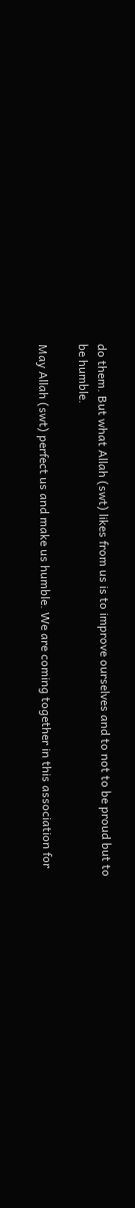do them. But what Allah (swt) likes from us is to improve ourselves and to not to be proud but to be humble.

May Allah (swt) perfect us and make us humble. We are coming together in this association for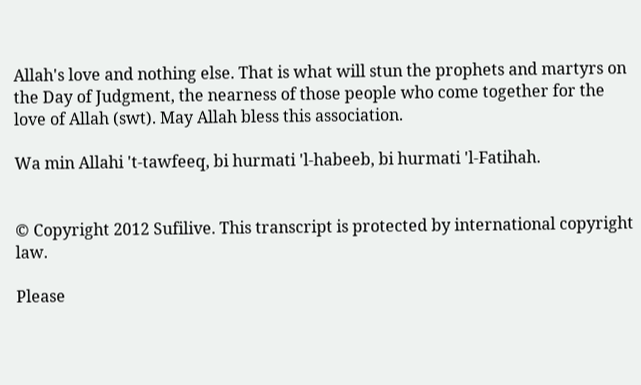Allah's love and nothing else. That is what will stun the prophets and martyrs on the Day of Judgment, the nearness of those people who come together for the love of Allah (swt). May Allah bless this association.

Wa min Allahi 't-tawfeeq, bi hurmati 'l-habeeb, bi hurmati 'l-Fatihah.


© Copyright 2012 Sufilive. This transcript is protected by international copyright law.

Please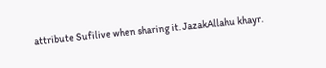attribute Sufilive when sharing it. JazakAllahu khayr.